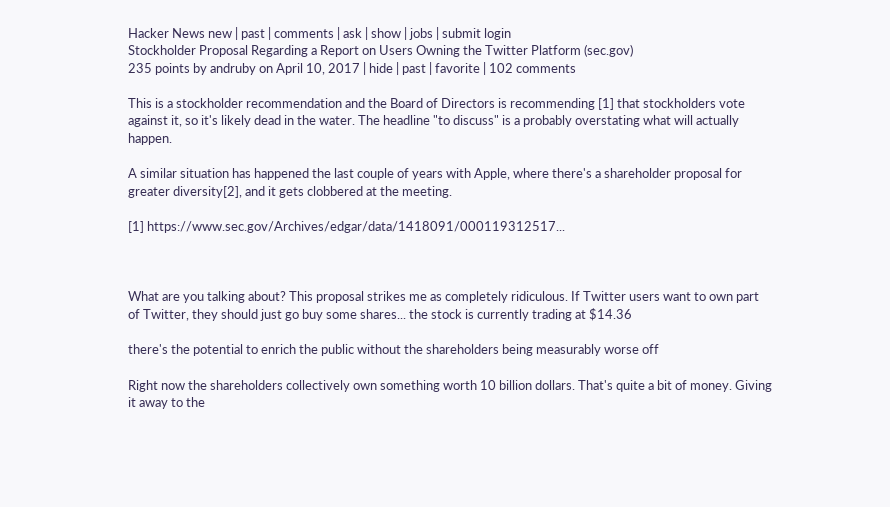Hacker News new | past | comments | ask | show | jobs | submit login
Stockholder Proposal Regarding a Report on Users Owning the Twitter Platform (sec.gov)
235 points by andruby on April 10, 2017 | hide | past | favorite | 102 comments

This is a stockholder recommendation and the Board of Directors is recommending [1] that stockholders vote against it, so it's likely dead in the water. The headline "to discuss" is a probably overstating what will actually happen.

A similar situation has happened the last couple of years with Apple, where there's a shareholder proposal for greater diversity[2], and it gets clobbered at the meeting.

[1] https://www.sec.gov/Archives/edgar/data/1418091/000119312517...



What are you talking about? This proposal strikes me as completely ridiculous. If Twitter users want to own part of Twitter, they should just go buy some shares... the stock is currently trading at $14.36

there's the potential to enrich the public without the shareholders being measurably worse off

Right now the shareholders collectively own something worth 10 billion dollars. That's quite a bit of money. Giving it away to the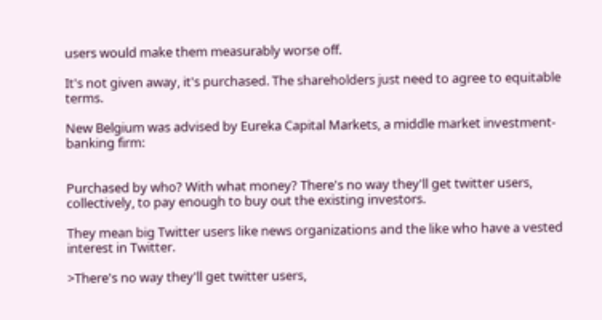users would make them measurably worse off.

It's not given away, it's purchased. The shareholders just need to agree to equitable terms.

New Belgium was advised by Eureka Capital Markets, a middle market investment-banking firm:


Purchased by who? With what money? There's no way they'll get twitter users, collectively, to pay enough to buy out the existing investors.

They mean big Twitter users like news organizations and the like who have a vested interest in Twitter.

>There's no way they'll get twitter users,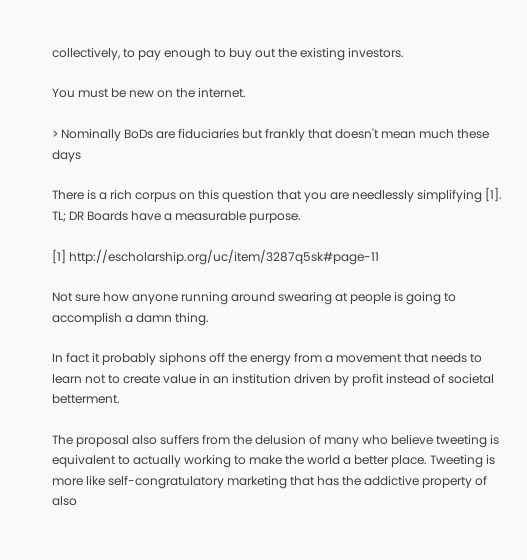collectively, to pay enough to buy out the existing investors.

You must be new on the internet.

> Nominally BoDs are fiduciaries but frankly that doesn't mean much these days

There is a rich corpus on this question that you are needlessly simplifying [1]. TL; DR Boards have a measurable purpose.

[1] http://escholarship.org/uc/item/3287q5sk#page-11

Not sure how anyone running around swearing at people is going to accomplish a damn thing.

In fact it probably siphons off the energy from a movement that needs to learn not to create value in an institution driven by profit instead of societal betterment.

The proposal also suffers from the delusion of many who believe tweeting is equivalent to actually working to make the world a better place. Tweeting is more like self-congratulatory marketing that has the addictive property of also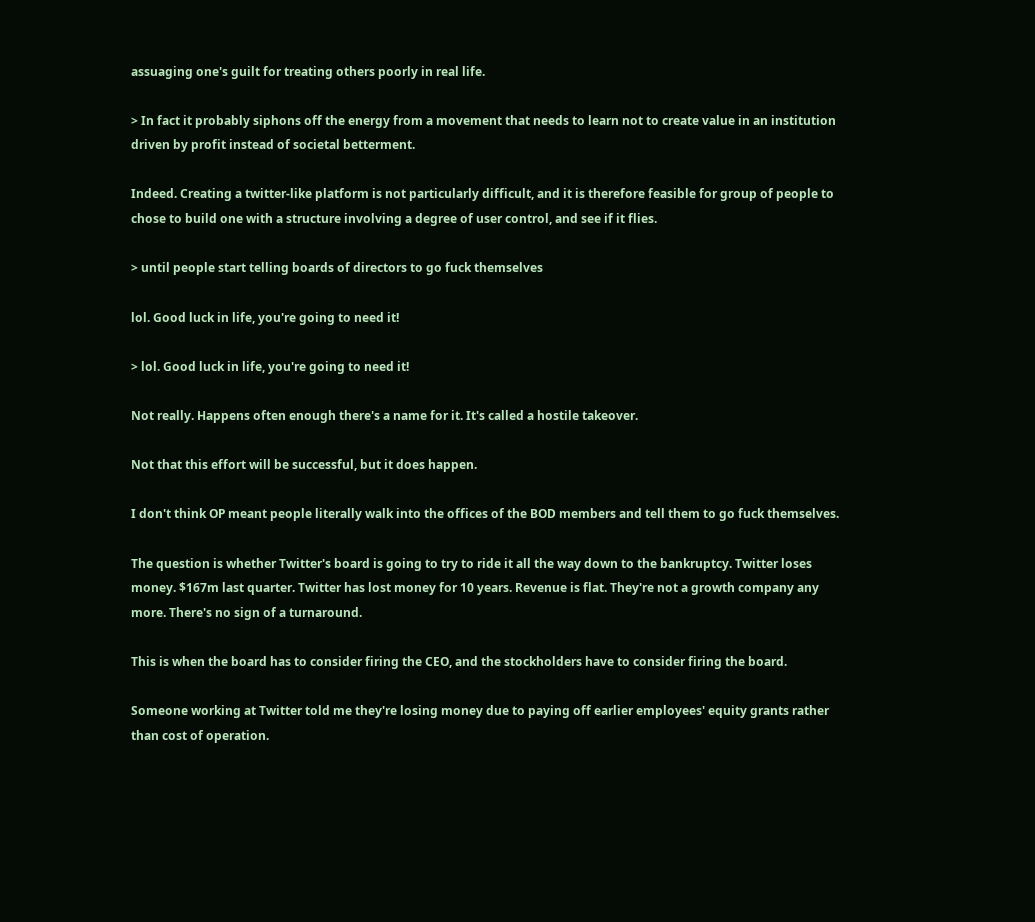assuaging one's guilt for treating others poorly in real life.

> In fact it probably siphons off the energy from a movement that needs to learn not to create value in an institution driven by profit instead of societal betterment.

Indeed. Creating a twitter-like platform is not particularly difficult, and it is therefore feasible for group of people to chose to build one with a structure involving a degree of user control, and see if it flies.

> until people start telling boards of directors to go fuck themselves

lol. Good luck in life, you're going to need it!

> lol. Good luck in life, you're going to need it!

Not really. Happens often enough there's a name for it. It's called a hostile takeover.

Not that this effort will be successful, but it does happen.

I don't think OP meant people literally walk into the offices of the BOD members and tell them to go fuck themselves.

The question is whether Twitter's board is going to try to ride it all the way down to the bankruptcy. Twitter loses money. $167m last quarter. Twitter has lost money for 10 years. Revenue is flat. They're not a growth company any more. There's no sign of a turnaround.

This is when the board has to consider firing the CEO, and the stockholders have to consider firing the board.

Someone working at Twitter told me they're losing money due to paying off earlier employees' equity grants rather than cost of operation.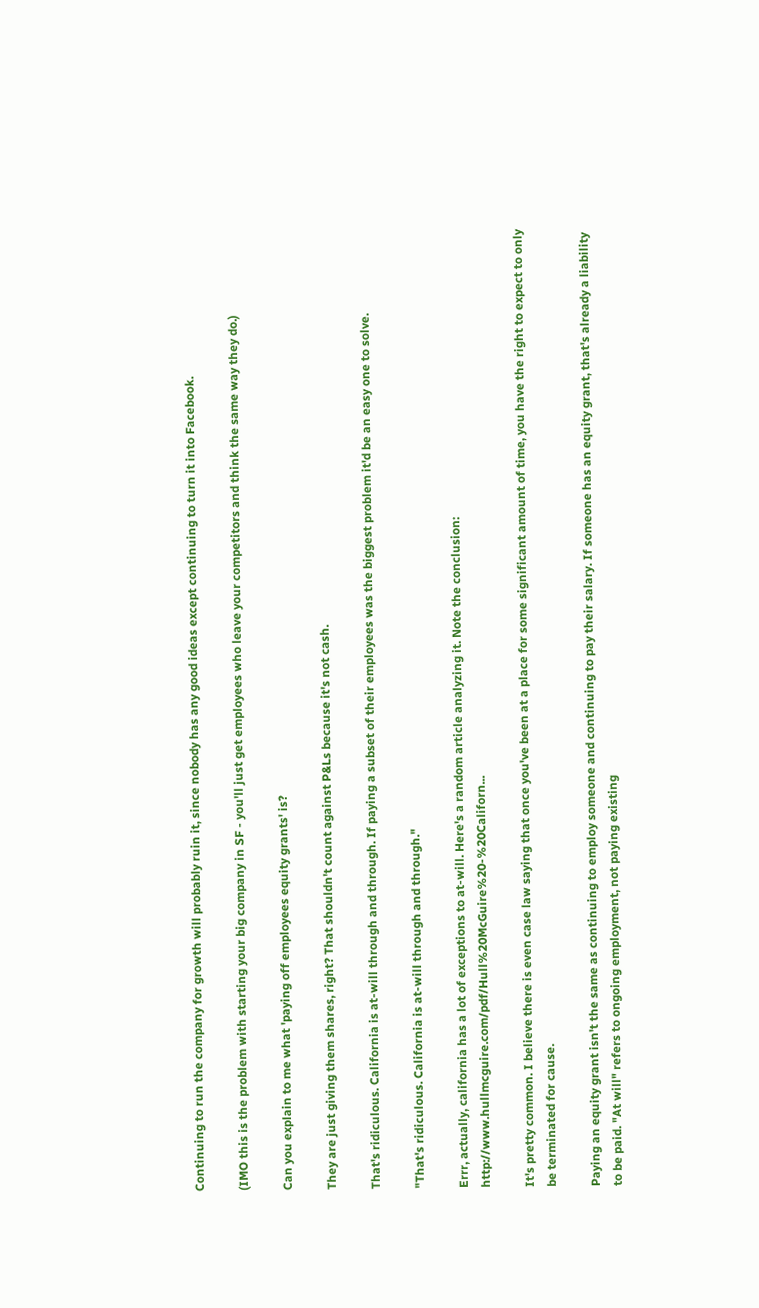Continuing to run the company for growth will probably ruin it, since nobody has any good ideas except continuing to turn it into Facebook.

(IMO this is the problem with starting your big company in SF - you'll just get employees who leave your competitors and think the same way they do.)

Can you explain to me what 'paying off employees equity grants' is?

They are just giving them shares, right? That shouldn't count against P&Ls because it's not cash.

That's ridiculous. California is at-will through and through. If paying a subset of their employees was the biggest problem it'd be an easy one to solve.

"That's ridiculous. California is at-will through and through."

Errr, actually, california has a lot of exceptions to at-will. Here's a random article analyzing it. Note the conclusion: http://www.hullmcguire.com/pdf/Hull%20McGuire%20-%20Californ...

It's pretty common. I believe there is even case law saying that once you've been at a place for some significant amount of time, you have the right to expect to only be terminated for cause.

Paying an equity grant isn't the same as continuing to employ someone and continuing to pay their salary. If someone has an equity grant, that's already a liability to be paid. "At will" refers to ongoing employment, not paying existing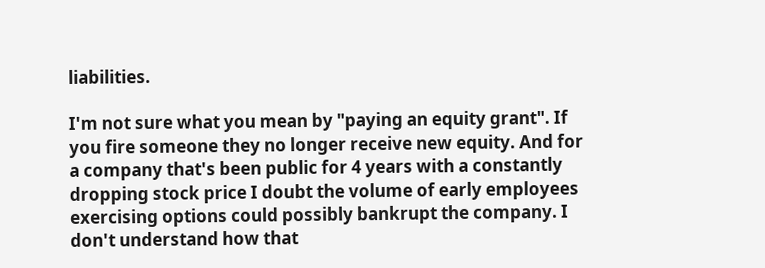liabilities.

I'm not sure what you mean by "paying an equity grant". If you fire someone they no longer receive new equity. And for a company that's been public for 4 years with a constantly dropping stock price I doubt the volume of early employees exercising options could possibly bankrupt the company. I don't understand how that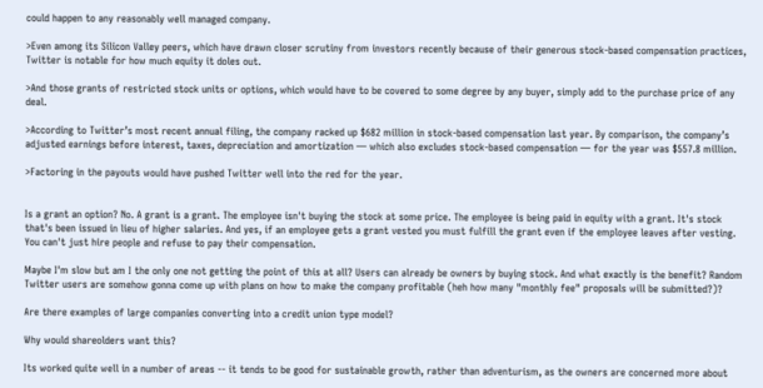could happen to any reasonably well managed company.

>Even among its Silicon Valley peers, which have drawn closer scrutiny from investors recently because of their generous stock-based compensation practices, Twitter is notable for how much equity it doles out.

>And those grants of restricted stock units or options, which would have to be covered to some degree by any buyer, simply add to the purchase price of any deal.

>According to Twitter’s most recent annual filing, the company racked up $682 million in stock-based compensation last year. By comparison, the company’s adjusted earnings before interest, taxes, depreciation and amortization — which also excludes stock-based compensation — for the year was $557.8 million.

>Factoring in the payouts would have pushed Twitter well into the red for the year.


Is a grant an option? No. A grant is a grant. The employee isn't buying the stock at some price. The employee is being paid in equity with a grant. It's stock that's been issued in lieu of higher salaries. And yes, if an employee gets a grant vested you must fulfill the grant even if the employee leaves after vesting. You can't just hire people and refuse to pay their compensation.

Maybe I'm slow but am I the only one not getting the point of this at all? Users can already be owners by buying stock. And what exactly is the benefit? Random Twitter users are somehow gonna come up with plans on how to make the company profitable (heh how many "monthly fee" proposals will be submitted?)?

Are there examples of large companies converting into a credit union type model?

Why would shareolders want this?

Its worked quite well in a number of areas -- it tends to be good for sustainable growth, rather than adventurism, as the owners are concerned more about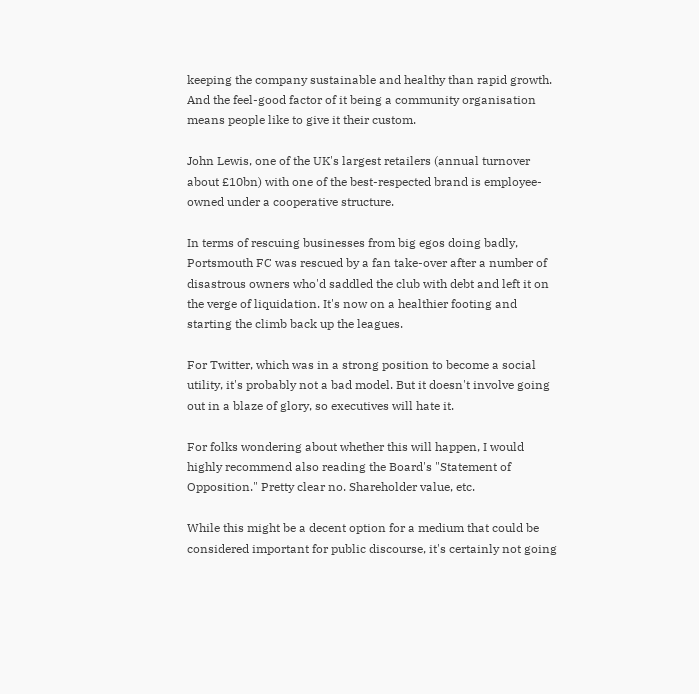keeping the company sustainable and healthy than rapid growth. And the feel-good factor of it being a community organisation means people like to give it their custom.

John Lewis, one of the UK's largest retailers (annual turnover about £10bn) with one of the best-respected brand is employee-owned under a cooperative structure.

In terms of rescuing businesses from big egos doing badly, Portsmouth FC was rescued by a fan take-over after a number of disastrous owners who'd saddled the club with debt and left it on the verge of liquidation. It's now on a healthier footing and starting the climb back up the leagues.

For Twitter, which was in a strong position to become a social utility, it's probably not a bad model. But it doesn't involve going out in a blaze of glory, so executives will hate it.

For folks wondering about whether this will happen, I would highly recommend also reading the Board's "Statement of Opposition." Pretty clear no. Shareholder value, etc.

While this might be a decent option for a medium that could be considered important for public discourse, it's certainly not going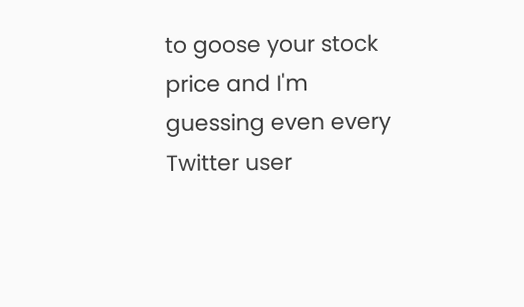to goose your stock price and I'm guessing even every Twitter user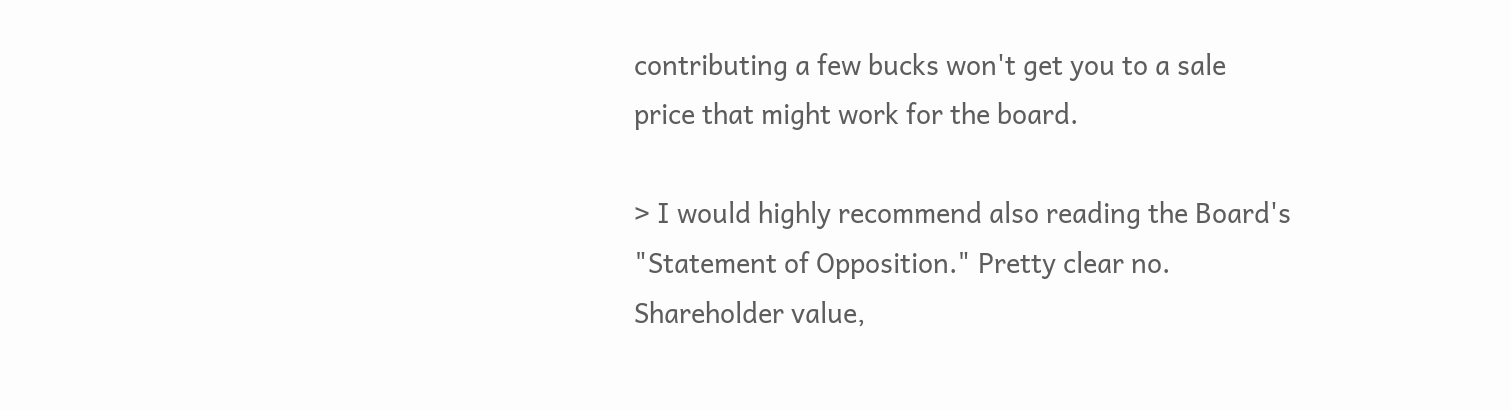contributing a few bucks won't get you to a sale price that might work for the board.

> I would highly recommend also reading the Board's "Statement of Opposition." Pretty clear no. Shareholder value,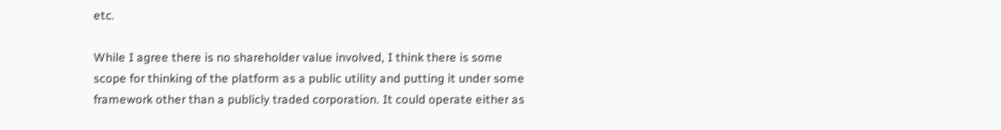etc.

While I agree there is no shareholder value involved, I think there is some scope for thinking of the platform as a public utility and putting it under some framework other than a publicly traded corporation. It could operate either as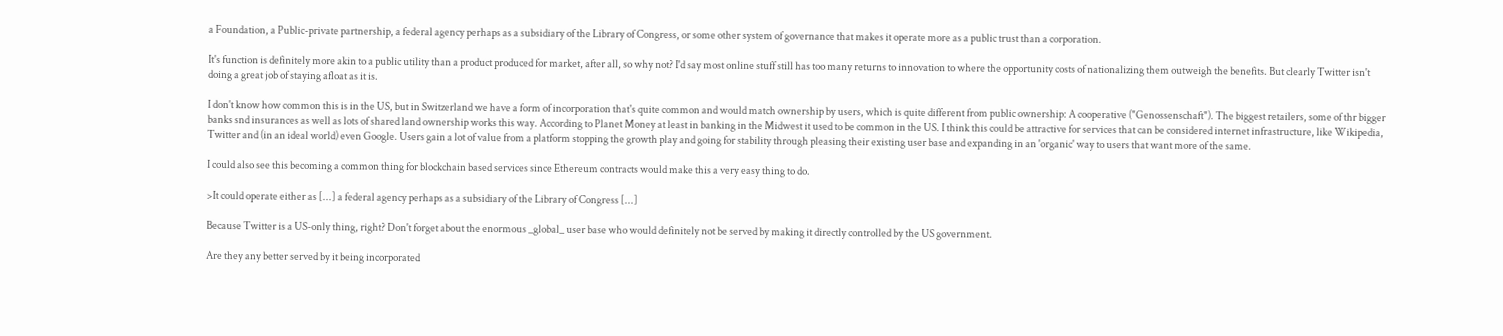a Foundation, a Public-private partnership, a federal agency perhaps as a subsidiary of the Library of Congress, or some other system of governance that makes it operate more as a public trust than a corporation.

It's function is definitely more akin to a public utility than a product produced for market, after all, so why not? I'd say most online stuff still has too many returns to innovation to where the opportunity costs of nationalizing them outweigh the benefits. But clearly Twitter isn't doing a great job of staying afloat as it is.

I don't know how common this is in the US, but in Switzerland we have a form of incorporation that's quite common and would match ownership by users, which is quite different from public ownership: A cooperative ("Genossenschaft"). The biggest retailers, some of thr bigger banks snd insurances as well as lots of shared land ownership works this way. According to Planet Money at least in banking in the Midwest it used to be common in the US. I think this could be attractive for services that can be considered internet infrastructure, like Wikipedia, Twitter and (in an ideal world) even Google. Users gain a lot of value from a platform stopping the growth play and going for stability through pleasing their existing user base and expanding in an 'organic' way to users that want more of the same.

I could also see this becoming a common thing for blockchain based services since Ethereum contracts would make this a very easy thing to do.

>It could operate either as [...] a federal agency perhaps as a subsidiary of the Library of Congress [...]

Because Twitter is a US-only thing, right? Don't forget about the enormous _global_ user base who would definitely not be served by making it directly controlled by the US government.

Are they any better served by it being incorporated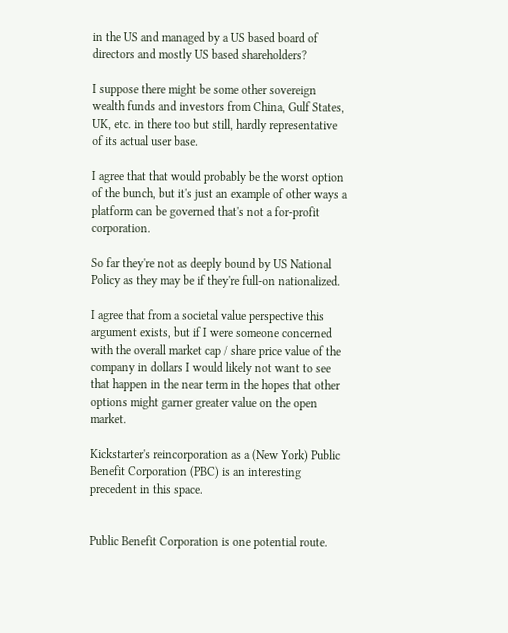in the US and managed by a US based board of directors and mostly US based shareholders?

I suppose there might be some other sovereign wealth funds and investors from China, Gulf States, UK, etc. in there too but still, hardly representative of its actual user base.

I agree that that would probably be the worst option of the bunch, but it's just an example of other ways a platform can be governed that's not a for-profit corporation.

So far they're not as deeply bound by US National Policy as they may be if they're full-on nationalized.

I agree that from a societal value perspective this argument exists, but if I were someone concerned with the overall market cap / share price value of the company in dollars I would likely not want to see that happen in the near term in the hopes that other options might garner greater value on the open market.

Kickstarter's reincorporation as a (New York) Public Benefit Corporation (PBC) is an interesting precedent in this space.


Public Benefit Corporation is one potential route.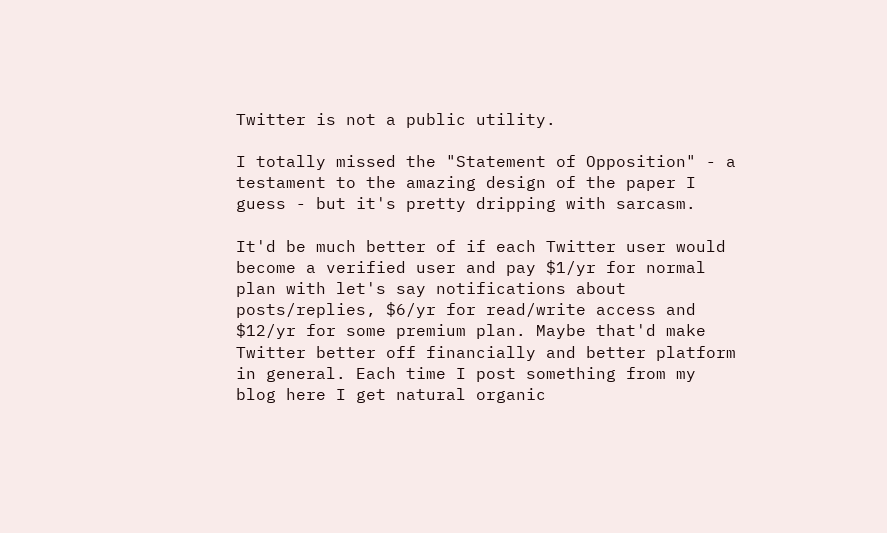Twitter is not a public utility.

I totally missed the "Statement of Opposition" - a testament to the amazing design of the paper I guess - but it's pretty dripping with sarcasm.

It'd be much better of if each Twitter user would become a verified user and pay $1/yr for normal plan with let's say notifications about posts/replies, $6/yr for read/write access and $12/yr for some premium plan. Maybe that'd make Twitter better off financially and better platform in general. Each time I post something from my blog here I get natural organic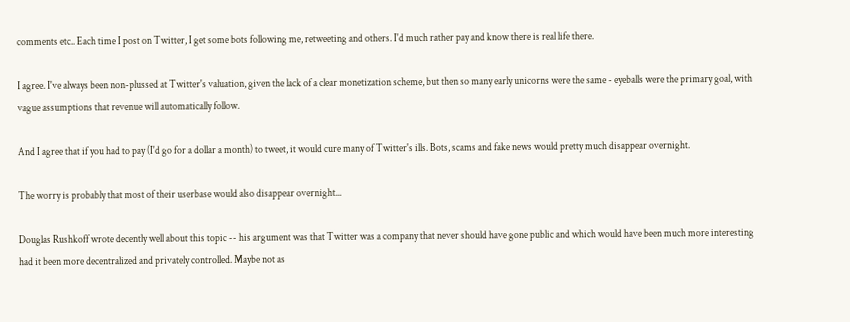comments etc.. Each time I post on Twitter, I get some bots following me, retweeting and others. I'd much rather pay and know there is real life there.

I agree. I've always been non-plussed at Twitter's valuation, given the lack of a clear monetization scheme, but then so many early unicorns were the same - eyeballs were the primary goal, with vague assumptions that revenue will automatically follow.

And I agree that if you had to pay (I'd go for a dollar a month) to tweet, it would cure many of Twitter's ills. Bots, scams and fake news would pretty much disappear overnight.

The worry is probably that most of their userbase would also disappear overnight...

Douglas Rushkoff wrote decently well about this topic -- his argument was that Twitter was a company that never should have gone public and which would have been much more interesting had it been more decentralized and privately controlled. Maybe not as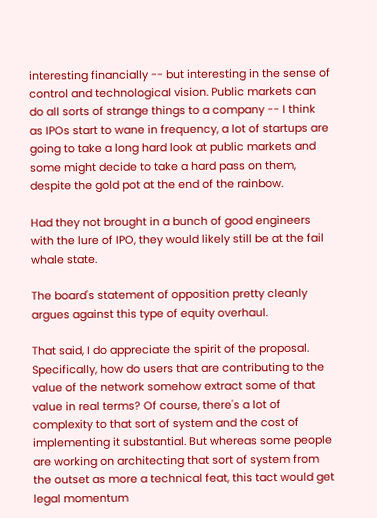interesting financially -- but interesting in the sense of control and technological vision. Public markets can do all sorts of strange things to a company -- I think as IPOs start to wane in frequency, a lot of startups are going to take a long hard look at public markets and some might decide to take a hard pass on them, despite the gold pot at the end of the rainbow.

Had they not brought in a bunch of good engineers with the lure of IPO, they would likely still be at the fail whale state.

The board's statement of opposition pretty cleanly argues against this type of equity overhaul.

That said, I do appreciate the spirit of the proposal. Specifically, how do users that are contributing to the value of the network somehow extract some of that value in real terms? Of course, there's a lot of complexity to that sort of system and the cost of implementing it substantial. But whereas some people are working on architecting that sort of system from the outset as more a technical feat, this tact would get legal momentum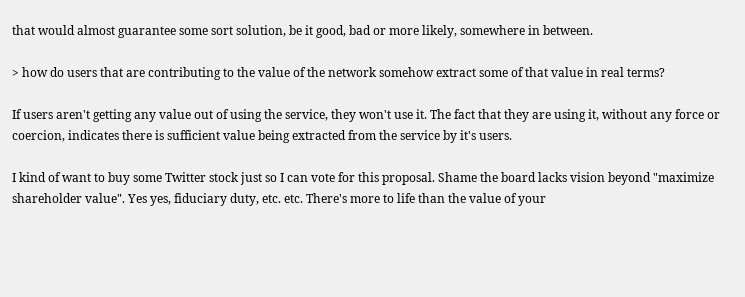that would almost guarantee some sort solution, be it good, bad or more likely, somewhere in between.

> how do users that are contributing to the value of the network somehow extract some of that value in real terms?

If users aren't getting any value out of using the service, they won't use it. The fact that they are using it, without any force or coercion, indicates there is sufficient value being extracted from the service by it's users.

I kind of want to buy some Twitter stock just so I can vote for this proposal. Shame the board lacks vision beyond "maximize shareholder value". Yes yes, fiduciary duty, etc. etc. There's more to life than the value of your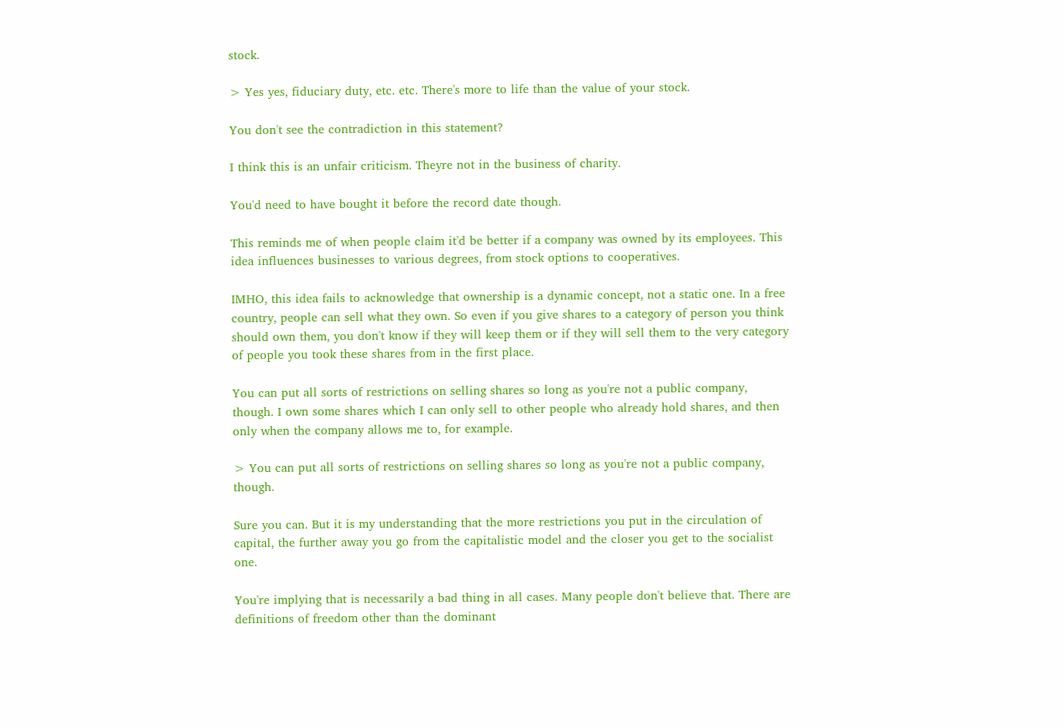stock.

> Yes yes, fiduciary duty, etc. etc. There's more to life than the value of your stock.

You don't see the contradiction in this statement?

I think this is an unfair criticism. Theyre not in the business of charity.

You'd need to have bought it before the record date though.

This reminds me of when people claim it'd be better if a company was owned by its employees. This idea influences businesses to various degrees, from stock options to cooperatives.

IMHO, this idea fails to acknowledge that ownership is a dynamic concept, not a static one. In a free country, people can sell what they own. So even if you give shares to a category of person you think should own them, you don't know if they will keep them or if they will sell them to the very category of people you took these shares from in the first place.

You can put all sorts of restrictions on selling shares so long as you're not a public company, though. I own some shares which I can only sell to other people who already hold shares, and then only when the company allows me to, for example.

> You can put all sorts of restrictions on selling shares so long as you're not a public company, though.

Sure you can. But it is my understanding that the more restrictions you put in the circulation of capital, the further away you go from the capitalistic model and the closer you get to the socialist one.

You're implying that is necessarily a bad thing in all cases. Many people don't believe that. There are definitions of freedom other than the dominant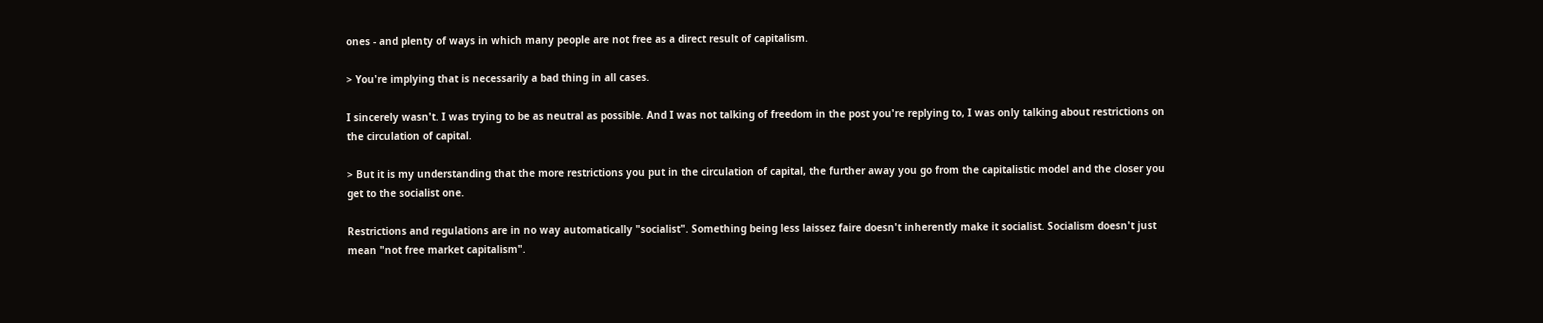ones - and plenty of ways in which many people are not free as a direct result of capitalism.

> You're implying that is necessarily a bad thing in all cases.

I sincerely wasn't. I was trying to be as neutral as possible. And I was not talking of freedom in the post you're replying to, I was only talking about restrictions on the circulation of capital.

> But it is my understanding that the more restrictions you put in the circulation of capital, the further away you go from the capitalistic model and the closer you get to the socialist one.

Restrictions and regulations are in no way automatically "socialist". Something being less laissez faire doesn't inherently make it socialist. Socialism doesn't just mean "not free market capitalism".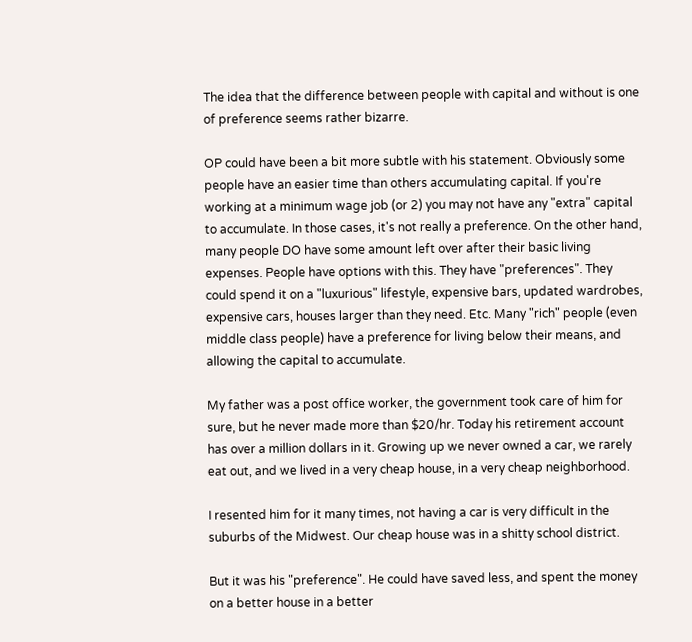The idea that the difference between people with capital and without is one of preference seems rather bizarre.

OP could have been a bit more subtle with his statement. Obviously some people have an easier time than others accumulating capital. If you're working at a minimum wage job (or 2) you may not have any "extra" capital to accumulate. In those cases, it's not really a preference. On the other hand, many people DO have some amount left over after their basic living expenses. People have options with this. They have "preferences". They could spend it on a "luxurious" lifestyle, expensive bars, updated wardrobes, expensive cars, houses larger than they need. Etc. Many "rich" people (even middle class people) have a preference for living below their means, and allowing the capital to accumulate.

My father was a post office worker, the government took care of him for sure, but he never made more than $20/hr. Today his retirement account has over a million dollars in it. Growing up we never owned a car, we rarely eat out, and we lived in a very cheap house, in a very cheap neighborhood.

I resented him for it many times, not having a car is very difficult in the suburbs of the Midwest. Our cheap house was in a shitty school district.

But it was his "preference". He could have saved less, and spent the money on a better house in a better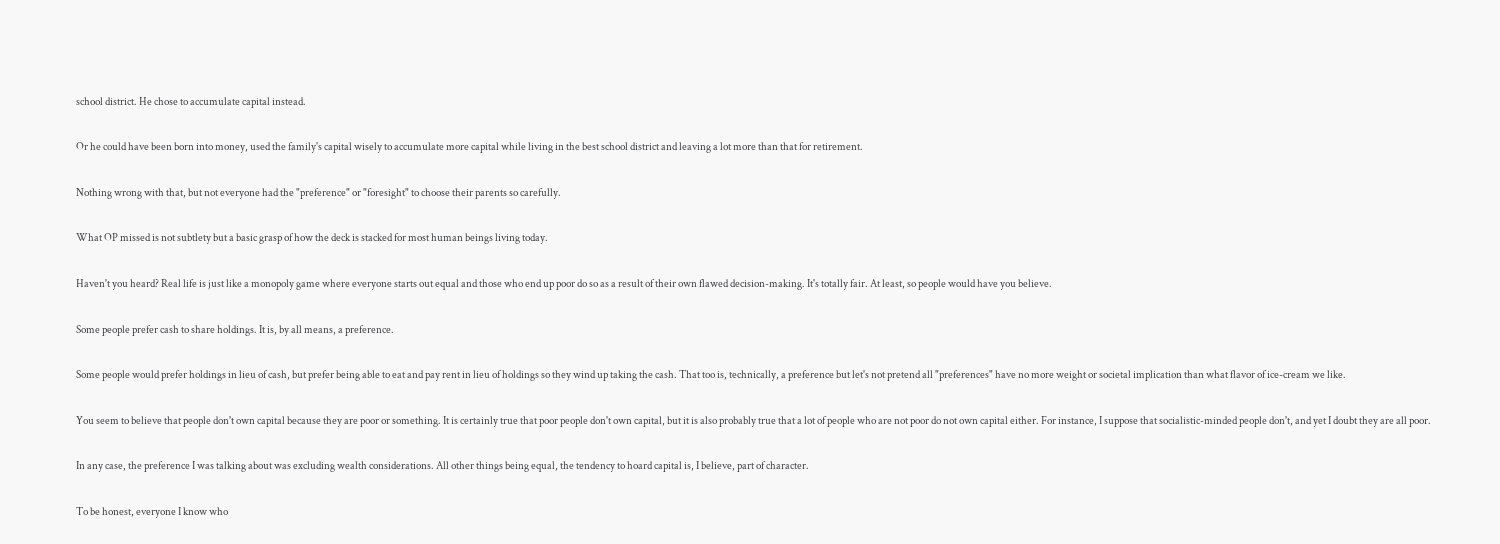school district. He chose to accumulate capital instead.

Or he could have been born into money, used the family's capital wisely to accumulate more capital while living in the best school district and leaving a lot more than that for retirement.

Nothing wrong with that, but not everyone had the "preference" or "foresight" to choose their parents so carefully.

What OP missed is not subtlety but a basic grasp of how the deck is stacked for most human beings living today.

Haven't you heard? Real life is just like a monopoly game where everyone starts out equal and those who end up poor do so as a result of their own flawed decision-making. It's totally fair. At least, so people would have you believe.

Some people prefer cash to share holdings. It is, by all means, a preference.

Some people would prefer holdings in lieu of cash, but prefer being able to eat and pay rent in lieu of holdings so they wind up taking the cash. That too is, technically, a preference but let's not pretend all "preferences" have no more weight or societal implication than what flavor of ice-cream we like.

You seem to believe that people don't own capital because they are poor or something. It is certainly true that poor people don't own capital, but it is also probably true that a lot of people who are not poor do not own capital either. For instance, I suppose that socialistic-minded people don't, and yet I doubt they are all poor.

In any case, the preference I was talking about was excluding wealth considerations. All other things being equal, the tendency to hoard capital is, I believe, part of character.

To be honest, everyone I know who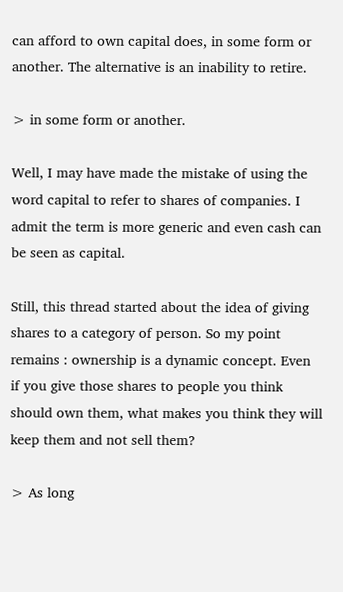can afford to own capital does, in some form or another. The alternative is an inability to retire.

> in some form or another.

Well, I may have made the mistake of using the word capital to refer to shares of companies. I admit the term is more generic and even cash can be seen as capital.

Still, this thread started about the idea of giving shares to a category of person. So my point remains : ownership is a dynamic concept. Even if you give those shares to people you think should own them, what makes you think they will keep them and not sell them?

> As long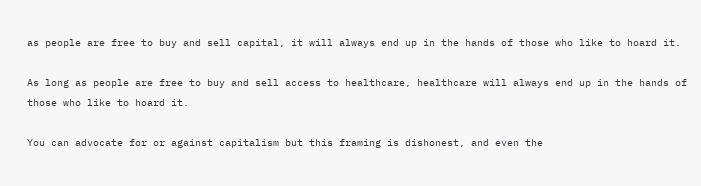as people are free to buy and sell capital, it will always end up in the hands of those who like to hoard it.

As long as people are free to buy and sell access to healthcare, healthcare will always end up in the hands of those who like to hoard it.

You can advocate for or against capitalism but this framing is dishonest, and even the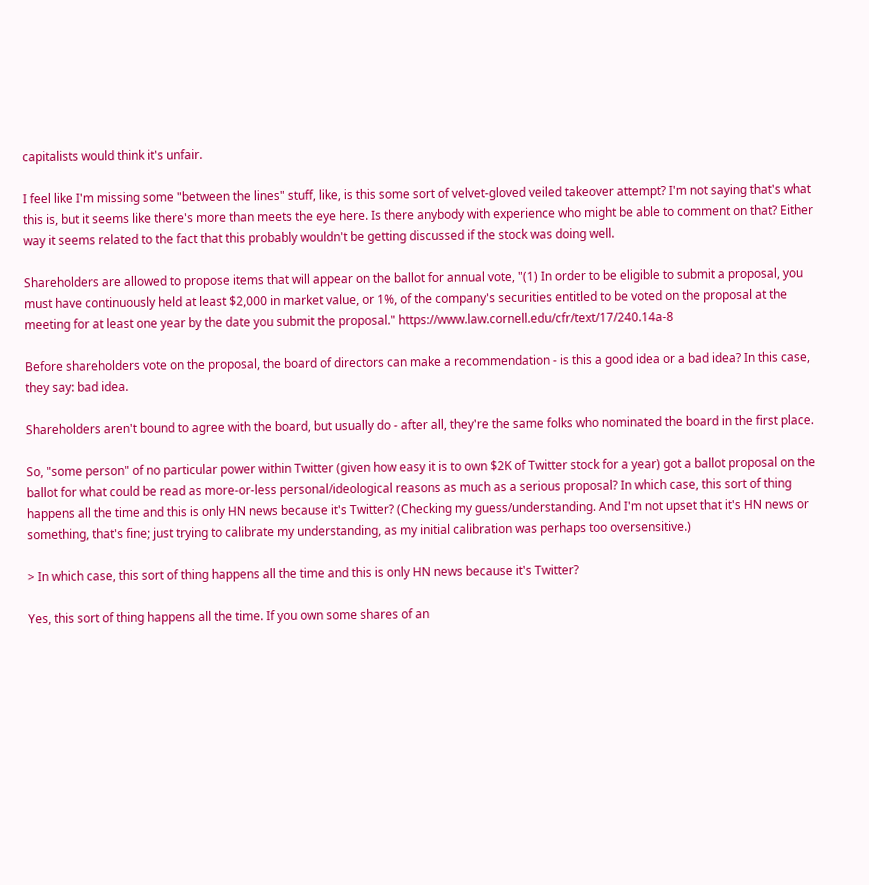capitalists would think it's unfair.

I feel like I'm missing some "between the lines" stuff, like, is this some sort of velvet-gloved veiled takeover attempt? I'm not saying that's what this is, but it seems like there's more than meets the eye here. Is there anybody with experience who might be able to comment on that? Either way it seems related to the fact that this probably wouldn't be getting discussed if the stock was doing well.

Shareholders are allowed to propose items that will appear on the ballot for annual vote, "(1) In order to be eligible to submit a proposal, you must have continuously held at least $2,000 in market value, or 1%, of the company's securities entitled to be voted on the proposal at the meeting for at least one year by the date you submit the proposal." https://www.law.cornell.edu/cfr/text/17/240.14a-8

Before shareholders vote on the proposal, the board of directors can make a recommendation - is this a good idea or a bad idea? In this case, they say: bad idea.

Shareholders aren't bound to agree with the board, but usually do - after all, they're the same folks who nominated the board in the first place.

So, "some person" of no particular power within Twitter (given how easy it is to own $2K of Twitter stock for a year) got a ballot proposal on the ballot for what could be read as more-or-less personal/ideological reasons as much as a serious proposal? In which case, this sort of thing happens all the time and this is only HN news because it's Twitter? (Checking my guess/understanding. And I'm not upset that it's HN news or something, that's fine; just trying to calibrate my understanding, as my initial calibration was perhaps too oversensitive.)

> In which case, this sort of thing happens all the time and this is only HN news because it's Twitter?

Yes, this sort of thing happens all the time. If you own some shares of an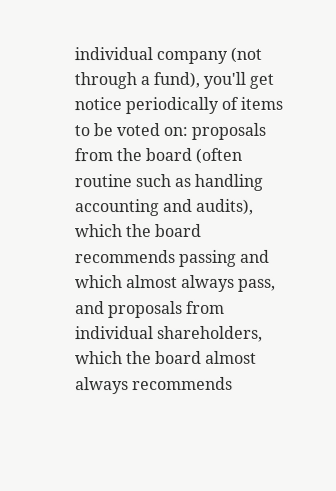individual company (not through a fund), you'll get notice periodically of items to be voted on: proposals from the board (often routine such as handling accounting and audits), which the board recommends passing and which almost always pass, and proposals from individual shareholders, which the board almost always recommends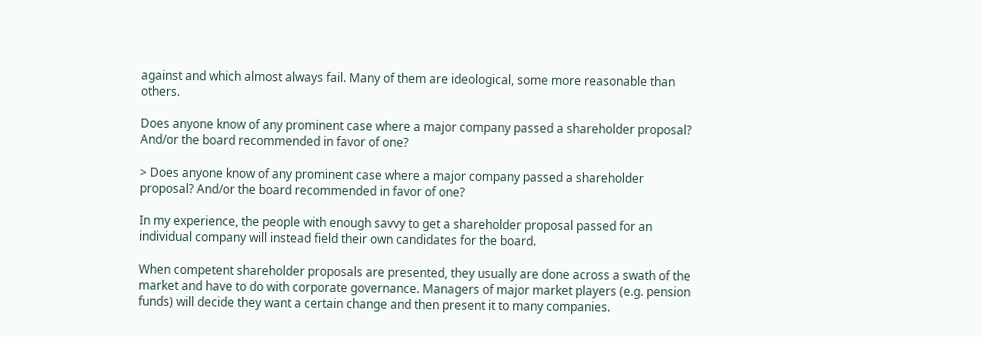against and which almost always fail. Many of them are ideological, some more reasonable than others.

Does anyone know of any prominent case where a major company passed a shareholder proposal? And/or the board recommended in favor of one?

> Does anyone know of any prominent case where a major company passed a shareholder proposal? And/or the board recommended in favor of one?

In my experience, the people with enough savvy to get a shareholder proposal passed for an individual company will instead field their own candidates for the board.

When competent shareholder proposals are presented, they usually are done across a swath of the market and have to do with corporate governance. Managers of major market players (e.g. pension funds) will decide they want a certain change and then present it to many companies.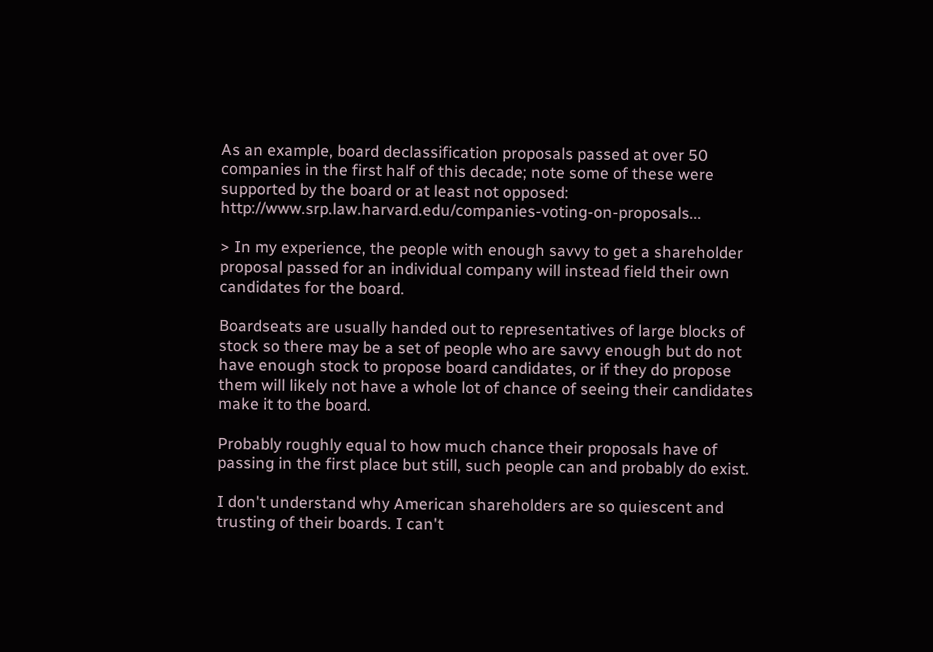As an example, board declassification proposals passed at over 50 companies in the first half of this decade; note some of these were supported by the board or at least not opposed: http://www.srp.law.harvard.edu/companies-voting-on-proposals...

> In my experience, the people with enough savvy to get a shareholder proposal passed for an individual company will instead field their own candidates for the board.

Boardseats are usually handed out to representatives of large blocks of stock so there may be a set of people who are savvy enough but do not have enough stock to propose board candidates, or if they do propose them will likely not have a whole lot of chance of seeing their candidates make it to the board.

Probably roughly equal to how much chance their proposals have of passing in the first place but still, such people can and probably do exist.

I don't understand why American shareholders are so quiescent and trusting of their boards. I can't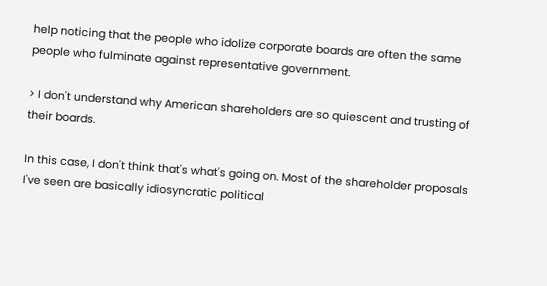help noticing that the people who idolize corporate boards are often the same people who fulminate against representative government.

> I don't understand why American shareholders are so quiescent and trusting of their boards.

In this case, I don't think that's what's going on. Most of the shareholder proposals I've seen are basically idiosyncratic political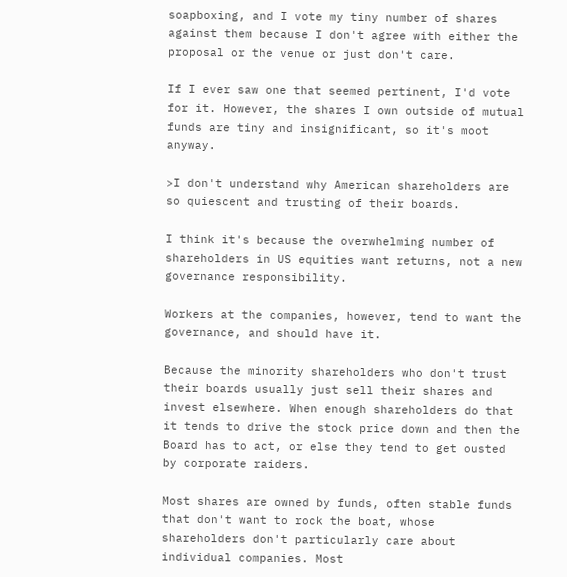soapboxing, and I vote my tiny number of shares against them because I don't agree with either the proposal or the venue or just don't care.

If I ever saw one that seemed pertinent, I'd vote for it. However, the shares I own outside of mutual funds are tiny and insignificant, so it's moot anyway.

>I don't understand why American shareholders are so quiescent and trusting of their boards.

I think it's because the overwhelming number of shareholders in US equities want returns, not a new governance responsibility.

Workers at the companies, however, tend to want the governance, and should have it.

Because the minority shareholders who don't trust their boards usually just sell their shares and invest elsewhere. When enough shareholders do that it tends to drive the stock price down and then the Board has to act, or else they tend to get ousted by corporate raiders.

Most shares are owned by funds, often stable funds that don't want to rock the boat, whose shareholders don't particularly care about individual companies. Most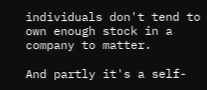individuals don't tend to own enough stock in a company to matter.

And partly it's a self-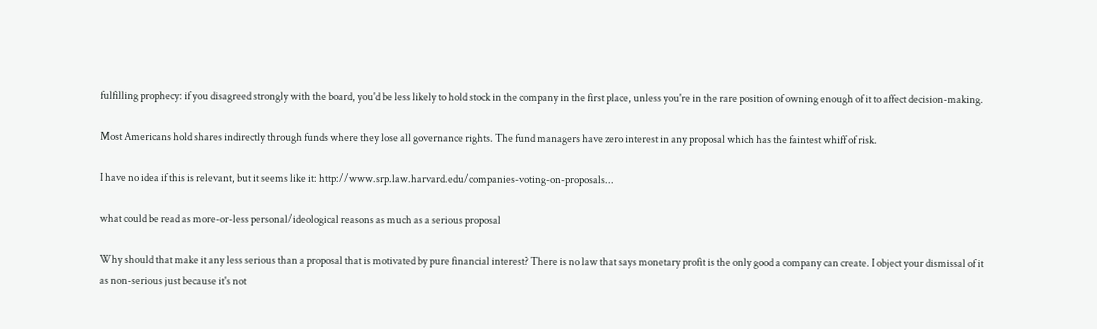fulfilling prophecy: if you disagreed strongly with the board, you'd be less likely to hold stock in the company in the first place, unless you're in the rare position of owning enough of it to affect decision-making.

Most Americans hold shares indirectly through funds where they lose all governance rights. The fund managers have zero interest in any proposal which has the faintest whiff of risk.

I have no idea if this is relevant, but it seems like it: http://www.srp.law.harvard.edu/companies-voting-on-proposals...

what could be read as more-or-less personal/ideological reasons as much as a serious proposal

Why should that make it any less serious than a proposal that is motivated by pure financial interest? There is no law that says monetary profit is the only good a company can create. I object your dismissal of it as non-serious just because it's not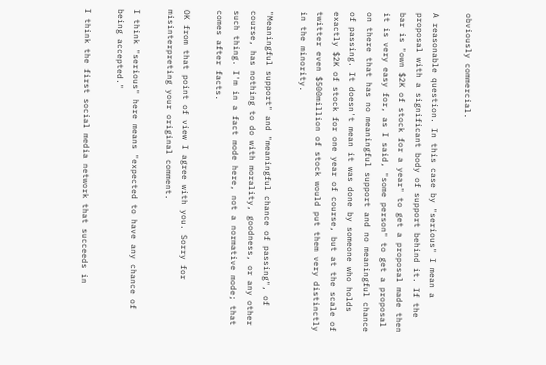obviously commercial.

A reasonable question. In this case by "serious" I mean a proposal with a significant body of support behind it. If the bar is "own $2K of stock for a year" to get a proposal made then it is very easy for, as I said, "some person" to get a proposal on there that has no meaningful support and no meaningful chance of passing. It doesn't mean it was done by someone who holds exactly $2K of stock for one year of course, but at the scale of twitter even $500million of stock would put them very distinctly in the minority.

"Meaningful support" and "meaningful chance of passing", of course, has nothing to do with morality, goodness, or any other such thing. I'm in a fact mode here, not a normative mode; that comes after facts.

OK from that point of view I agree with you. Sorry for misinterpreting your original comment.

I think "serious" here means "expected to have any chance of being accepted."

I think the first social media network that succeeds in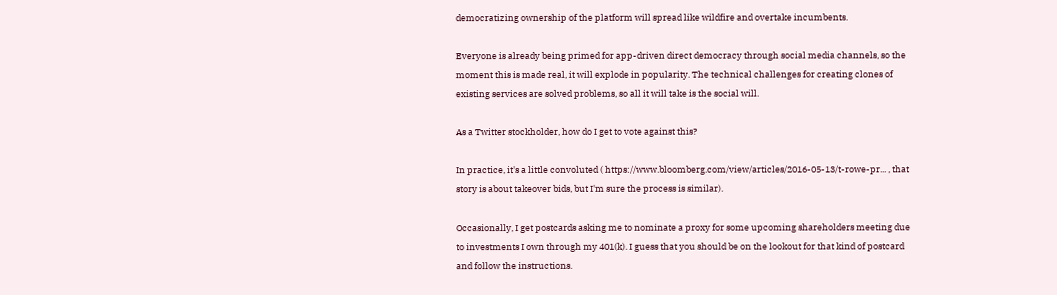democratizing ownership of the platform will spread like wildfire and overtake incumbents.

Everyone is already being primed for app-driven direct democracy through social media channels, so the moment this is made real, it will explode in popularity. The technical challenges for creating clones of existing services are solved problems, so all it will take is the social will.

As a Twitter stockholder, how do I get to vote against this?

In practice, it's a little convoluted ( https://www.bloomberg.com/view/articles/2016-05-13/t-rowe-pr... , that story is about takeover bids, but I'm sure the process is similar).

Occasionally, I get postcards asking me to nominate a proxy for some upcoming shareholders meeting due to investments I own through my 401(k). I guess that you should be on the lookout for that kind of postcard and follow the instructions.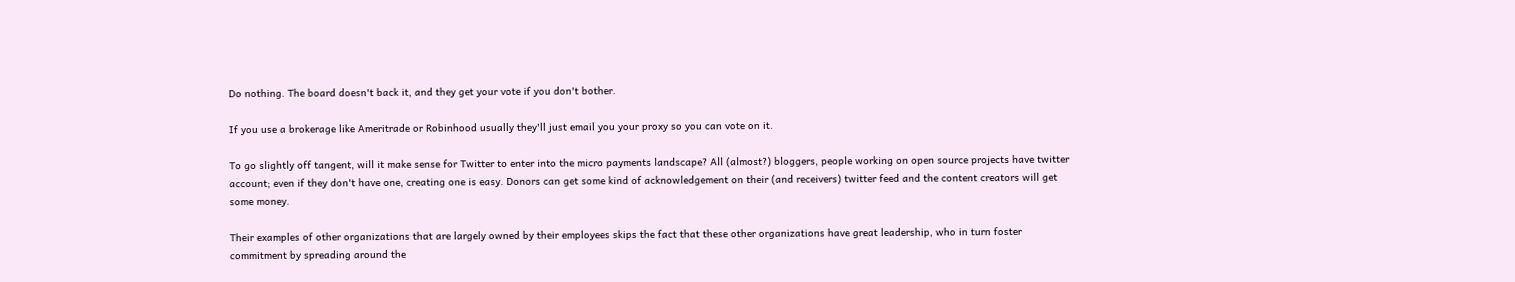Do nothing. The board doesn't back it, and they get your vote if you don't bother.

If you use a brokerage like Ameritrade or Robinhood usually they'll just email you your proxy so you can vote on it.

To go slightly off tangent, will it make sense for Twitter to enter into the micro payments landscape? All (almost?) bloggers, people working on open source projects have twitter account; even if they don't have one, creating one is easy. Donors can get some kind of acknowledgement on their (and receivers) twitter feed and the content creators will get some money.

Their examples of other organizations that are largely owned by their employees skips the fact that these other organizations have great leadership, who in turn foster commitment by spreading around the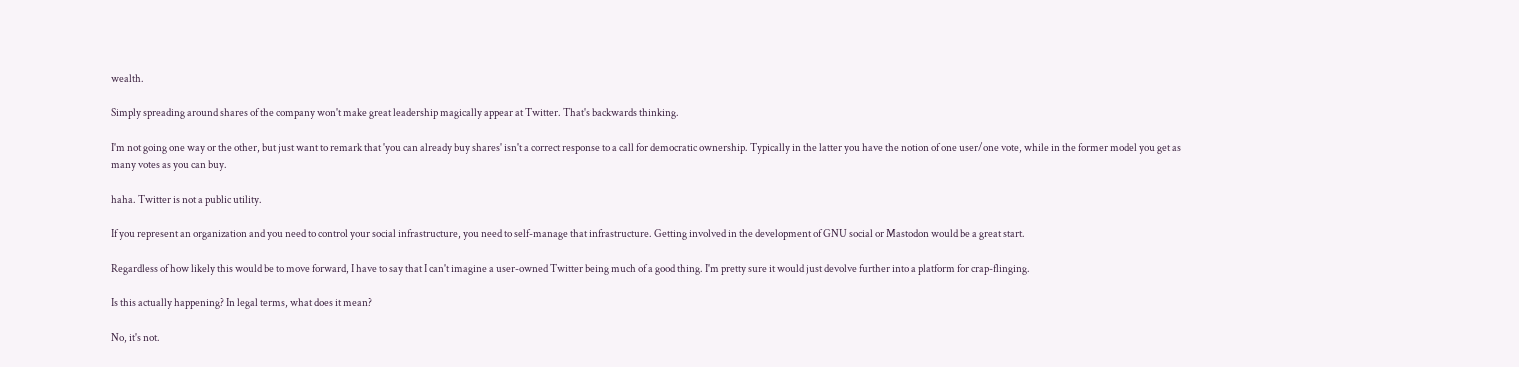wealth.

Simply spreading around shares of the company won't make great leadership magically appear at Twitter. That's backwards thinking.

I'm not going one way or the other, but just want to remark that 'you can already buy shares' isn't a correct response to a call for democratic ownership. Typically in the latter you have the notion of one user/one vote, while in the former model you get as many votes as you can buy.

haha. Twitter is not a public utility.

If you represent an organization and you need to control your social infrastructure, you need to self-manage that infrastructure. Getting involved in the development of GNU social or Mastodon would be a great start.

Regardless of how likely this would be to move forward, I have to say that I can't imagine a user-owned Twitter being much of a good thing. I'm pretty sure it would just devolve further into a platform for crap-flinging.

Is this actually happening? In legal terms, what does it mean?

No, it's not.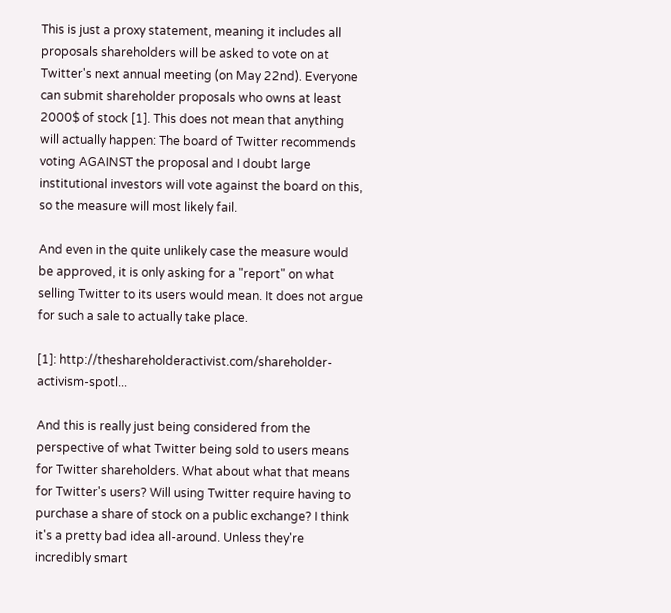This is just a proxy statement, meaning it includes all proposals shareholders will be asked to vote on at Twitter's next annual meeting (on May 22nd). Everyone can submit shareholder proposals who owns at least 2000$ of stock [1]. This does not mean that anything will actually happen: The board of Twitter recommends voting AGAINST the proposal and I doubt large institutional investors will vote against the board on this, so the measure will most likely fail.

And even in the quite unlikely case the measure would be approved, it is only asking for a "report" on what selling Twitter to its users would mean. It does not argue for such a sale to actually take place.

[1]: http://theshareholderactivist.com/shareholder-activism-spotl...

And this is really just being considered from the perspective of what Twitter being sold to users means for Twitter shareholders. What about what that means for Twitter's users? Will using Twitter require having to purchase a share of stock on a public exchange? I think it's a pretty bad idea all-around. Unless they're incredibly smart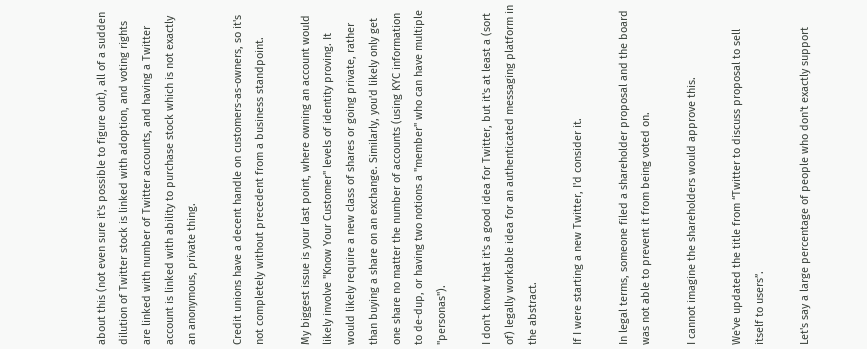about this (not even sure it's possible to figure out), all of a sudden dilution of Twitter stock is linked with adoption, and voting rights are linked with number of Twitter accounts, and having a Twitter account is linked with ability to purchase stock which is not exactly an anonymous, private thing.

Credit unions have a decent handle on customers-as-owners, so it's not completely without precedent from a business standpoint.

My biggest issue is your last point, where owning an account would likely involve "Know Your Customer" levels of identity proving. It would likely require a new class of shares or going private, rather than buying a share on an exchange. Similarly, you'd likely only get one share no matter the number of accounts (using KYC information to de-dup, or having two notions a "member" who can have multiple "personas").

I don't know that it's a good idea for Twitter, but it's at least a (sort of) legally workable idea for an authenticated messaging platform in the abstract.

If I were starting a new Twitter, I'd consider it.

In legal terms, someone filed a shareholder proposal and the board was not able to prevent it from being voted on.

I cannot imagine the shareholders would approve this.

We've updated the title from “Twitter to discuss proposal to sell itself to users”.

Let's say a large percentage of people who don't exactly support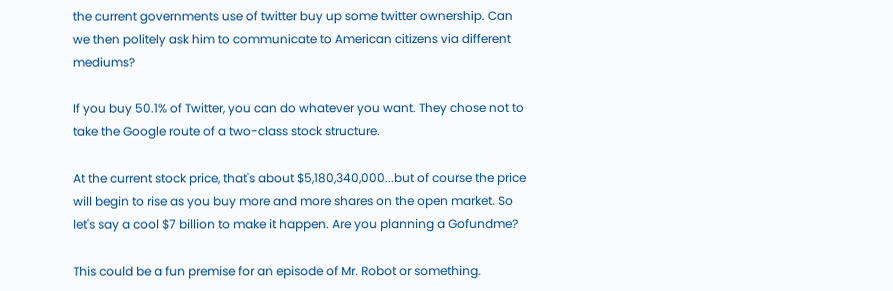the current governments use of twitter buy up some twitter ownership. Can we then politely ask him to communicate to American citizens via different mediums?

If you buy 50.1% of Twitter, you can do whatever you want. They chose not to take the Google route of a two-class stock structure.

At the current stock price, that's about $5,180,340,000...but of course the price will begin to rise as you buy more and more shares on the open market. So let's say a cool $7 billion to make it happen. Are you planning a Gofundme?

This could be a fun premise for an episode of Mr. Robot or something.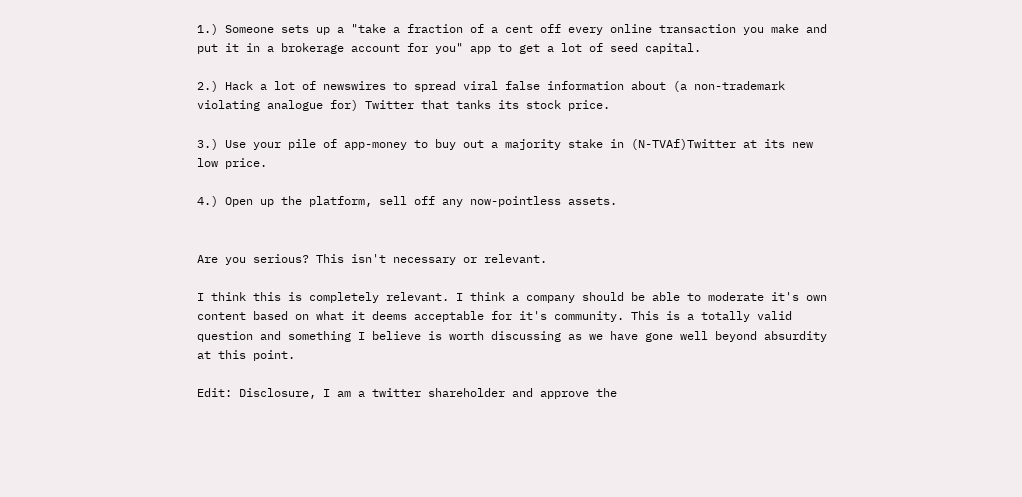1.) Someone sets up a "take a fraction of a cent off every online transaction you make and put it in a brokerage account for you" app to get a lot of seed capital.

2.) Hack a lot of newswires to spread viral false information about (a non-trademark violating analogue for) Twitter that tanks its stock price.

3.) Use your pile of app-money to buy out a majority stake in (N-TVAf)Twitter at its new low price.

4.) Open up the platform, sell off any now-pointless assets.


Are you serious? This isn't necessary or relevant.

I think this is completely relevant. I think a company should be able to moderate it's own content based on what it deems acceptable for it's community. This is a totally valid question and something I believe is worth discussing as we have gone well beyond absurdity at this point.

Edit: Disclosure, I am a twitter shareholder and approve the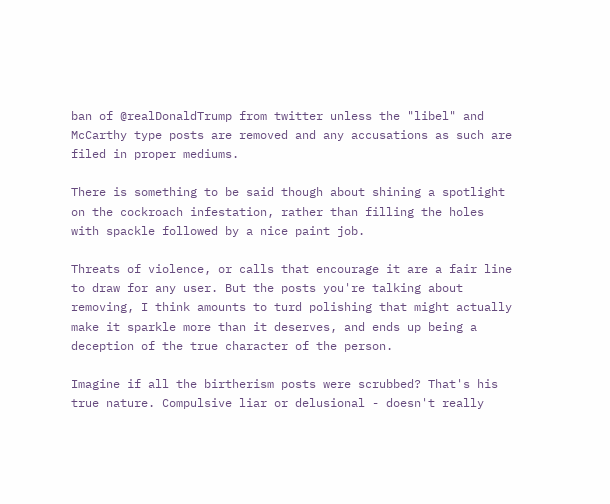ban of @realDonaldTrump from twitter unless the "libel" and McCarthy type posts are removed and any accusations as such are filed in proper mediums.

There is something to be said though about shining a spotlight on the cockroach infestation, rather than filling the holes with spackle followed by a nice paint job.

Threats of violence, or calls that encourage it are a fair line to draw for any user. But the posts you're talking about removing, I think amounts to turd polishing that might actually make it sparkle more than it deserves, and ends up being a deception of the true character of the person.

Imagine if all the birtherism posts were scrubbed? That's his true nature. Compulsive liar or delusional - doesn't really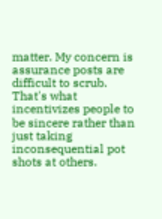matter. My concern is assurance posts are difficult to scrub. That's what incentivizes people to be sincere rather than just taking inconsequential pot shots at others.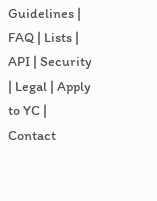Guidelines | FAQ | Lists | API | Security | Legal | Apply to YC | Contact